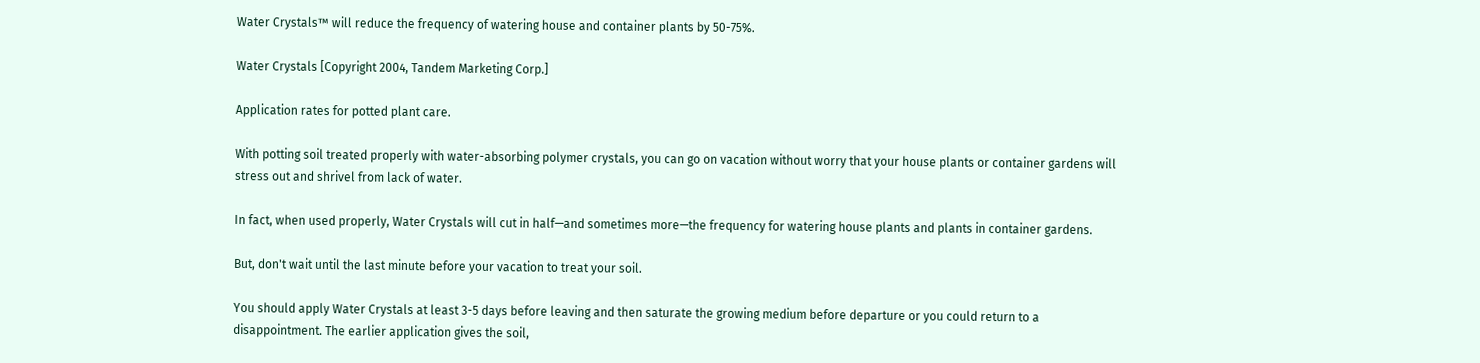Water Crystals™ will reduce the frequency of watering house and container plants by 50-75%.

Water Crystals [Copyright 2004, Tandem Marketing Corp.]

Application rates for potted plant care.

With potting soil treated properly with water-absorbing polymer crystals, you can go on vacation without worry that your house plants or container gardens will stress out and shrivel from lack of water.

In fact, when used properly, Water Crystals will cut in half—and sometimes more—the frequency for watering house plants and plants in container gardens.

But, don't wait until the last minute before your vacation to treat your soil.

You should apply Water Crystals at least 3-5 days before leaving and then saturate the growing medium before departure or you could return to a disappointment. The earlier application gives the soil,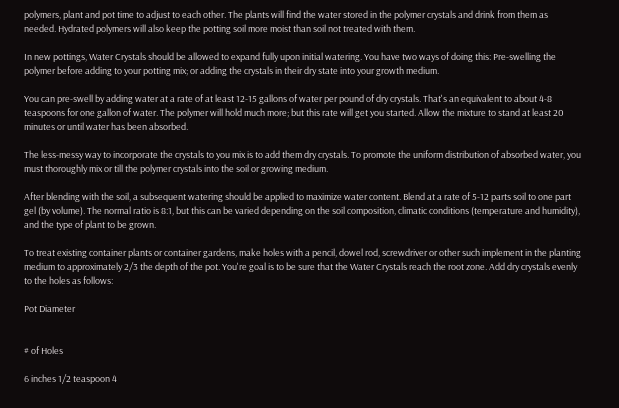polymers, plant and pot time to adjust to each other. The plants will find the water stored in the polymer crystals and drink from them as needed. Hydrated polymers will also keep the potting soil more moist than soil not treated with them.

In new pottings, Water Crystals should be allowed to expand fully upon initial watering. You have two ways of doing this: Pre-swelling the polymer before adding to your potting mix; or adding the crystals in their dry state into your growth medium.

You can pre-swell by adding water at a rate of at least 12-15 gallons of water per pound of dry crystals. That's an equivalent to about 4-8 teaspoons for one gallon of water. The polymer will hold much more; but this rate will get you started. Allow the mixture to stand at least 20 minutes or until water has been absorbed.

The less-messy way to incorporate the crystals to you mix is to add them dry crystals. To promote the uniform distribution of absorbed water, you must thoroughly mix or till the polymer crystals into the soil or growing medium.

After blending with the soil, a subsequent watering should be applied to maximize water content. Blend at a rate of 5-12 parts soil to one part gel (by volume). The normal ratio is 8:1, but this can be varied depending on the soil composition, climatic conditions (temperature and humidity), and the type of plant to be grown.

To treat existing container plants or container gardens, make holes with a pencil, dowel rod, screwdriver or other such implement in the planting medium to approximately 2/3 the depth of the pot. You're goal is to be sure that the Water Crystals reach the root zone. Add dry crystals evenly to the holes as follows:

Pot Diameter


# of Holes

6 inches 1/2 teaspoon 4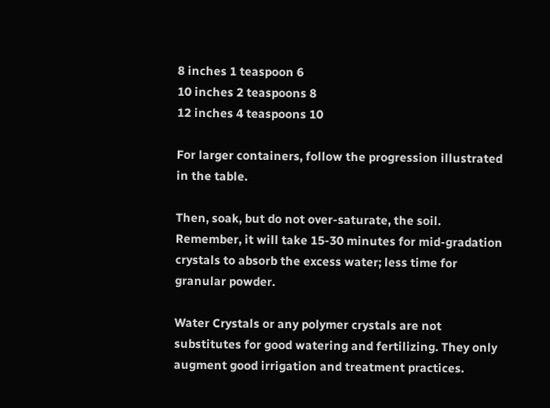8 inches 1 teaspoon 6
10 inches 2 teaspoons 8
12 inches 4 teaspoons 10

For larger containers, follow the progression illustrated in the table.

Then, soak, but do not over-saturate, the soil. Remember, it will take 15-30 minutes for mid-gradation crystals to absorb the excess water; less time for granular powder.

Water Crystals or any polymer crystals are not substitutes for good watering and fertilizing. They only augment good irrigation and treatment practices.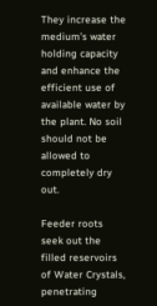They increase the medium’s water holding capacity and enhance the efficient use of available water by the plant. No soil should not be allowed to completely dry out.

Feeder roots seek out the filled reservoirs of Water Crystals, penetrating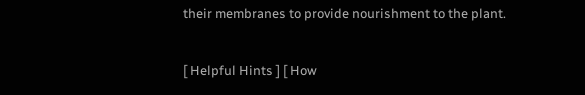their membranes to provide nourishment to the plant.

[ Helpful Hints ] [ How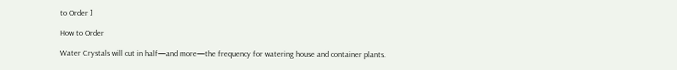to Order ]

How to Order

Water Crystals will cut in half—and more—the frequency for watering house and container plants.